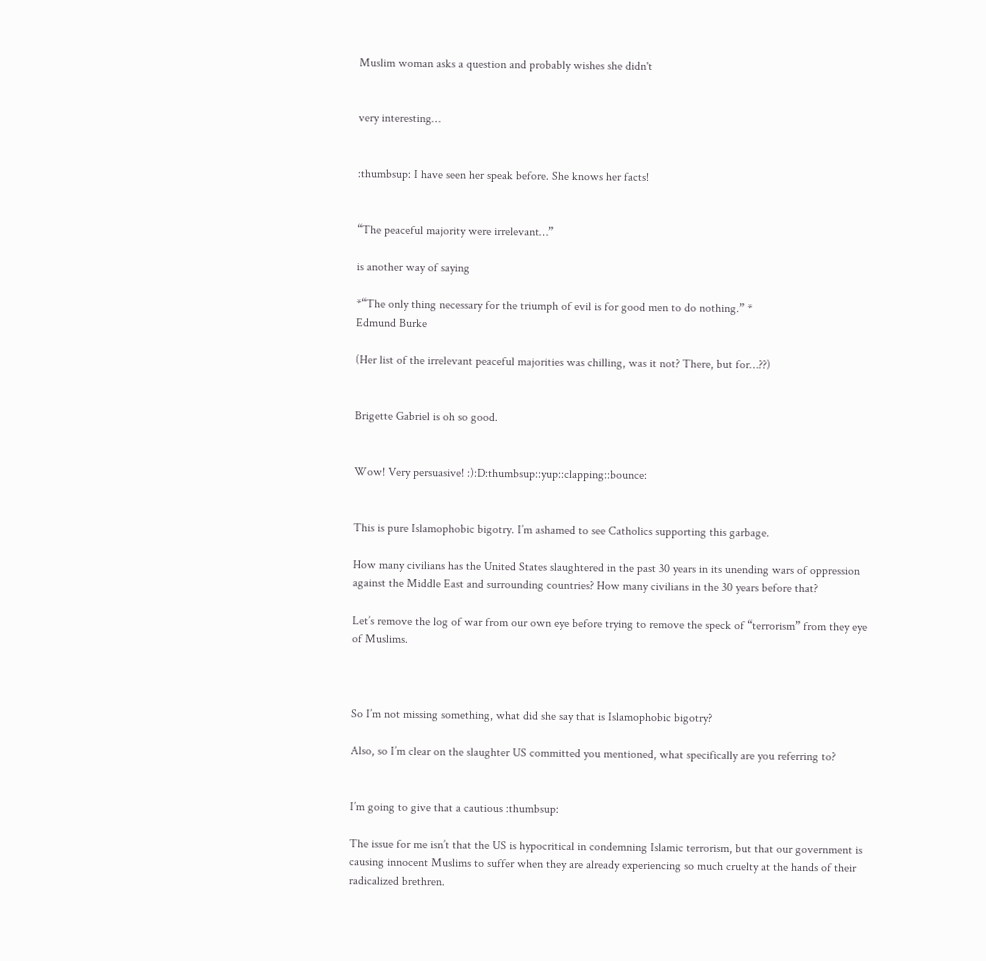Muslim woman asks a question and probably wishes she didn't


very interesting…


:thumbsup: I have seen her speak before. She knows her facts!


“The peaceful majority were irrelevant…”

is another way of saying

*“The only thing necessary for the triumph of evil is for good men to do nothing.” *
Edmund Burke

(Her list of the irrelevant peaceful majorities was chilling, was it not? There, but for…??)


Brigette Gabriel is oh so good.


Wow! Very persuasive! :):D:thumbsup::yup::clapping::bounce:


This is pure Islamophobic bigotry. I’m ashamed to see Catholics supporting this garbage.

How many civilians has the United States slaughtered in the past 30 years in its unending wars of oppression against the Middle East and surrounding countries? How many civilians in the 30 years before that?

Let’s remove the log of war from our own eye before trying to remove the speck of “terrorism” from they eye of Muslims.



So I’m not missing something, what did she say that is Islamophobic bigotry?

Also, so I’m clear on the slaughter US committed you mentioned, what specifically are you referring to?


I’m going to give that a cautious :thumbsup:

The issue for me isn’t that the US is hypocritical in condemning Islamic terrorism, but that our government is causing innocent Muslims to suffer when they are already experiencing so much cruelty at the hands of their radicalized brethren.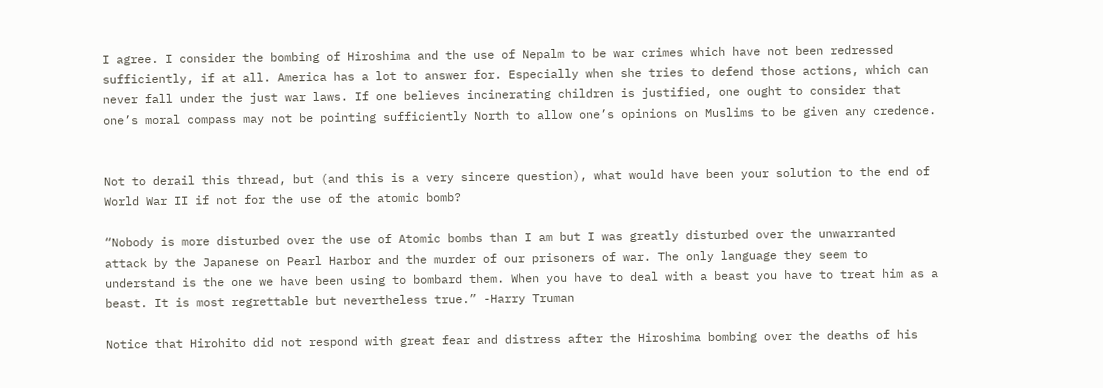I agree. I consider the bombing of Hiroshima and the use of Nepalm to be war crimes which have not been redressed sufficiently, if at all. America has a lot to answer for. Especially when she tries to defend those actions, which can never fall under the just war laws. If one believes incinerating children is justified, one ought to consider that one’s moral compass may not be pointing sufficiently North to allow one’s opinions on Muslims to be given any credence.


Not to derail this thread, but (and this is a very sincere question), what would have been your solution to the end of World War II if not for the use of the atomic bomb?

“Nobody is more disturbed over the use of Atomic bombs than I am but I was greatly disturbed over the unwarranted attack by the Japanese on Pearl Harbor and the murder of our prisoners of war. The only language they seem to understand is the one we have been using to bombard them. When you have to deal with a beast you have to treat him as a beast. It is most regrettable but nevertheless true.” -Harry Truman

Notice that Hirohito did not respond with great fear and distress after the Hiroshima bombing over the deaths of his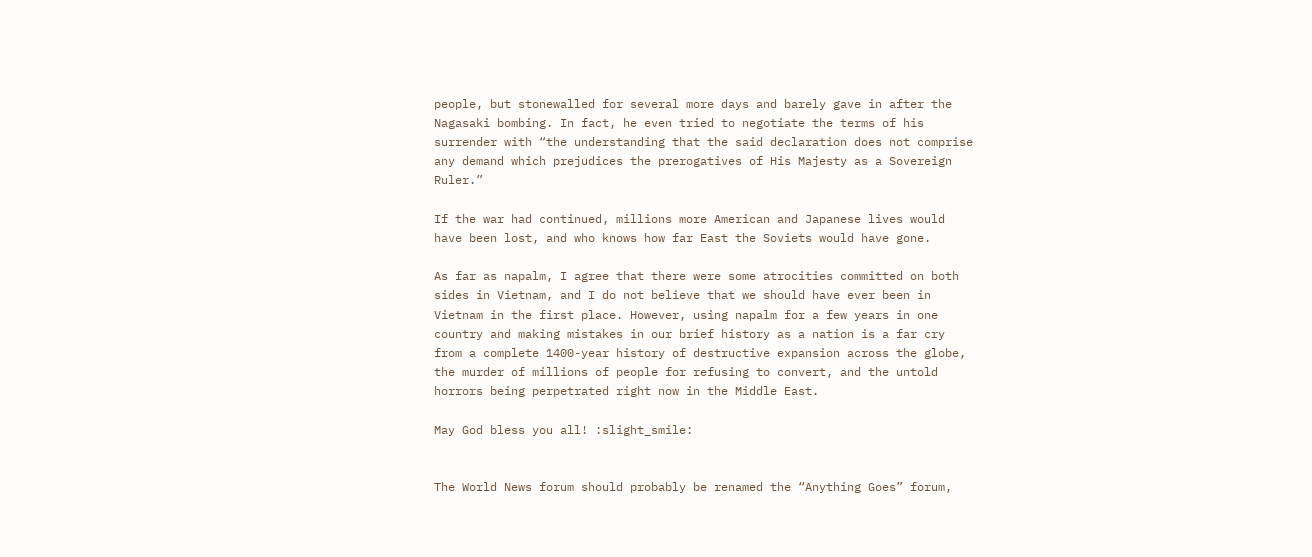people, but stonewalled for several more days and barely gave in after the Nagasaki bombing. In fact, he even tried to negotiate the terms of his surrender with “the understanding that the said declaration does not comprise any demand which prejudices the prerogatives of His Majesty as a Sovereign Ruler.”

If the war had continued, millions more American and Japanese lives would have been lost, and who knows how far East the Soviets would have gone.

As far as napalm, I agree that there were some atrocities committed on both sides in Vietnam, and I do not believe that we should have ever been in Vietnam in the first place. However, using napalm for a few years in one country and making mistakes in our brief history as a nation is a far cry from a complete 1400-year history of destructive expansion across the globe, the murder of millions of people for refusing to convert, and the untold horrors being perpetrated right now in the Middle East.

May God bless you all! :slight_smile:


The World News forum should probably be renamed the “Anything Goes” forum,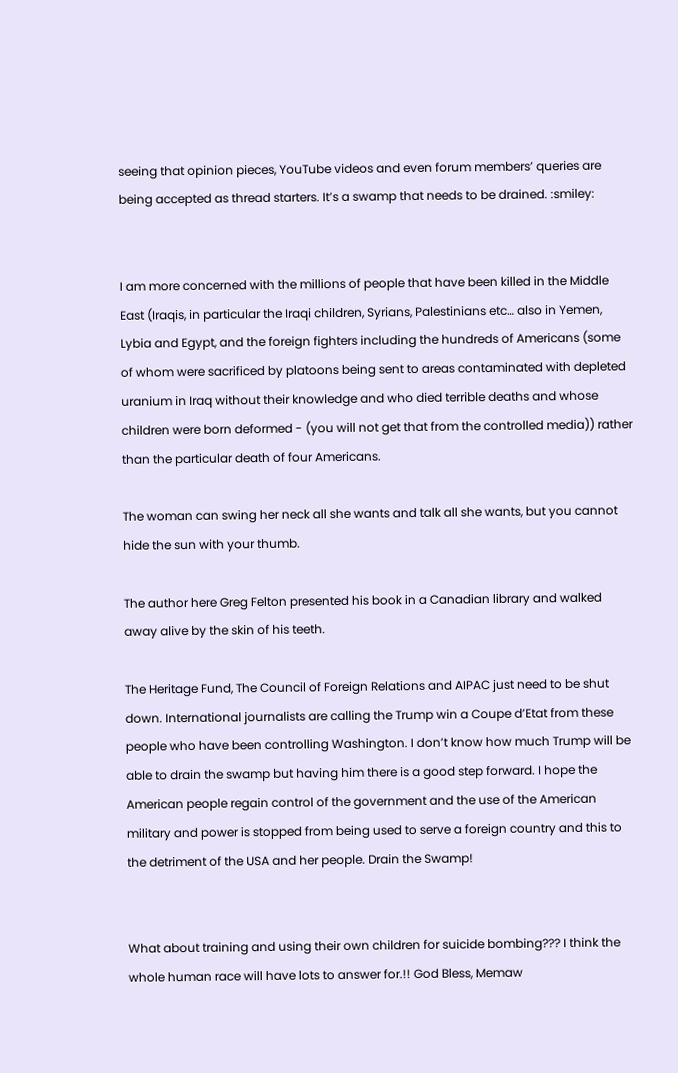seeing that opinion pieces, YouTube videos and even forum members’ queries are being accepted as thread starters. It’s a swamp that needs to be drained. :smiley:


I am more concerned with the millions of people that have been killed in the Middle East (Iraqis, in particular the Iraqi children, Syrians, Palestinians etc… also in Yemen, Lybia and Egypt, and the foreign fighters including the hundreds of Americans (some of whom were sacrificed by platoons being sent to areas contaminated with depleted uranium in Iraq without their knowledge and who died terrible deaths and whose children were born deformed - (you will not get that from the controlled media)) rather than the particular death of four Americans.

The woman can swing her neck all she wants and talk all she wants, but you cannot hide the sun with your thumb.

The author here Greg Felton presented his book in a Canadian library and walked away alive by the skin of his teeth.

The Heritage Fund, The Council of Foreign Relations and AIPAC just need to be shut down. International journalists are calling the Trump win a Coupe d’Etat from these people who have been controlling Washington. I don’t know how much Trump will be able to drain the swamp but having him there is a good step forward. I hope the American people regain control of the government and the use of the American military and power is stopped from being used to serve a foreign country and this to the detriment of the USA and her people. Drain the Swamp!


What about training and using their own children for suicide bombing??? I think the whole human race will have lots to answer for.!! God Bless, Memaw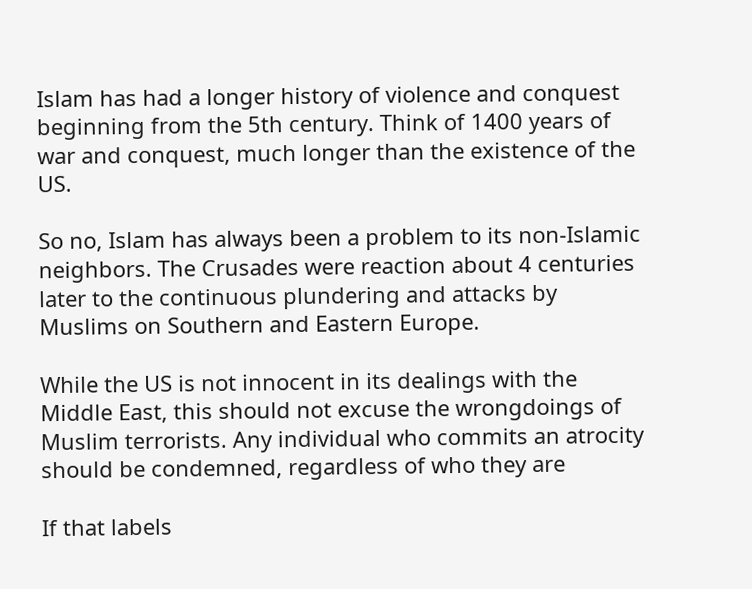Islam has had a longer history of violence and conquest beginning from the 5th century. Think of 1400 years of war and conquest, much longer than the existence of the US.

So no, Islam has always been a problem to its non-Islamic neighbors. The Crusades were reaction about 4 centuries later to the continuous plundering and attacks by Muslims on Southern and Eastern Europe.

While the US is not innocent in its dealings with the Middle East, this should not excuse the wrongdoings of Muslim terrorists. Any individual who commits an atrocity should be condemned, regardless of who they are

If that labels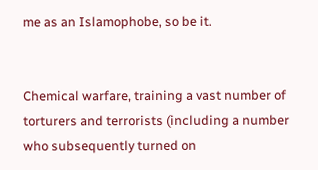me as an Islamophobe, so be it.


Chemical warfare, training a vast number of torturers and terrorists (including a number who subsequently turned on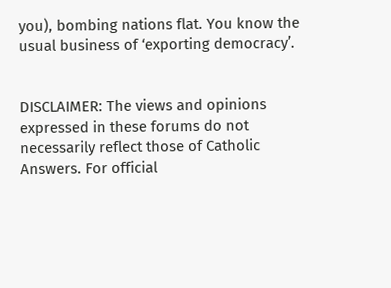you), bombing nations flat. You know the usual business of ‘exporting democracy’.


DISCLAIMER: The views and opinions expressed in these forums do not necessarily reflect those of Catholic Answers. For official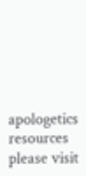apologetics resources please visit